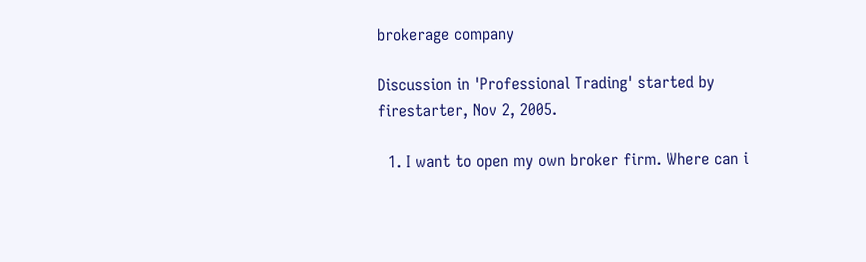brokerage company

Discussion in 'Professional Trading' started by firestarter, Nov 2, 2005.

  1. I want to open my own broker firm. Where can i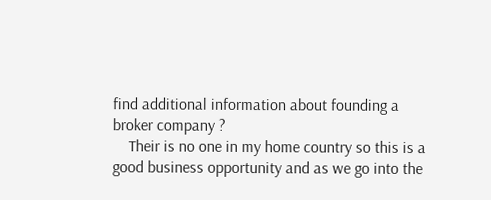find additional information about founding a broker company ?
    Their is no one in my home country so this is a good business opportunity and as we go into the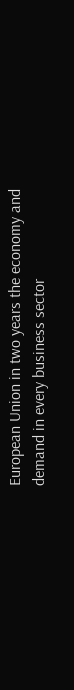European Union in two years the economy and demand in every business sector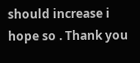should increase i hope so . Thank you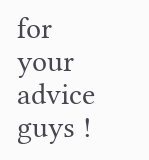for your advice guys !